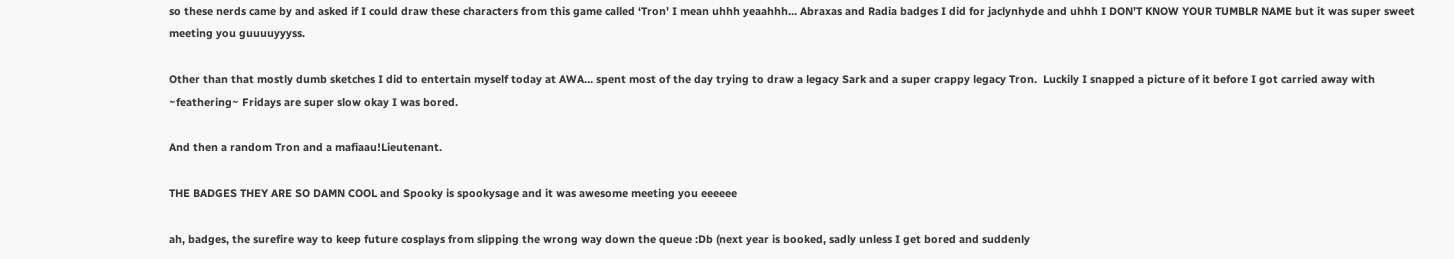so these nerds came by and asked if I could draw these characters from this game called ‘Tron’ I mean uhhh yeaahhh… Abraxas and Radia badges I did for jaclynhyde and uhhh I DON’T KNOW YOUR TUMBLR NAME but it was super sweet meeting you guuuuyyyss.

Other than that mostly dumb sketches I did to entertain myself today at AWA… spent most of the day trying to draw a legacy Sark and a super crappy legacy Tron.  Luckily I snapped a picture of it before I got carried away with ~feathering~ Fridays are super slow okay I was bored.

And then a random Tron and a mafiaau!Lieutenant.

THE BADGES THEY ARE SO DAMN COOL and Spooky is spookysage and it was awesome meeting you eeeeee

ah, badges, the surefire way to keep future cosplays from slipping the wrong way down the queue :Db (next year is booked, sadly unless I get bored and suddenly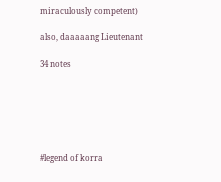miraculously competent)

also, daaaaang Lieutenant

34 notes






#legend of korra